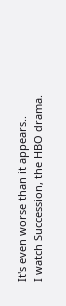It's even worse than it appears..
I watch Succession, the HBO drama.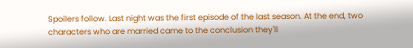Spoilers follow. Last night was the first episode of the last season. At the end, two characters who are married came to the conclusion they'll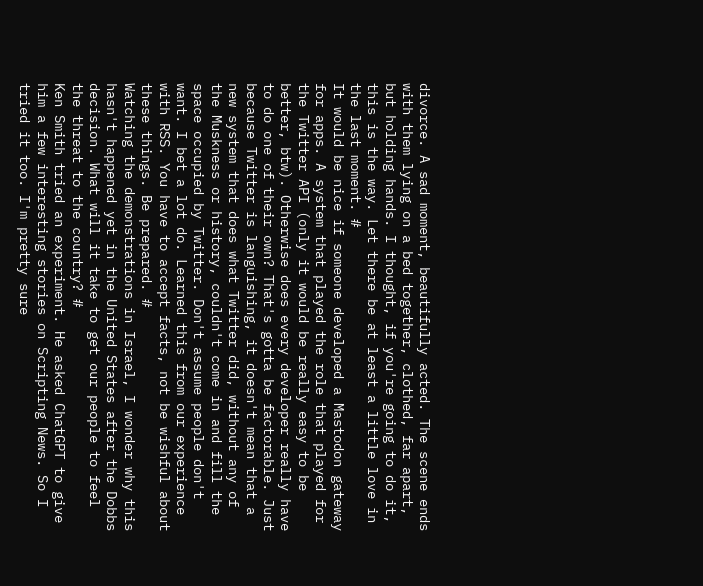divorce. A sad moment, beautifully acted. The scene ends with them lying on a bed together, clothed, far apart, but holding hands. I thought, if you're going to do it, this is the way. Let there be at least a little love in the last moment. #
It would be nice if someone developed a Mastodon gateway for apps. A system that played the role that played for the Twitter API (only it would be really easy to be better, btw). Otherwise does every developer really have to do one of their own? That's gotta be factorable. Just because Twitter is languishing, it doesn't mean that a new system that does what Twitter did, without any of the Muskness or history, couldn't come in and fill the space occupied by Twitter. Don't assume people don't want. I bet a lot do. Learned this from our experience with RSS. You have to accept facts, not be wishful about these things. Be prepared. #
Watching the demonstrations in Israel, I wonder why this hasn't happened yet in the United States after the Dobbs decision. What will it take to get our people to feel the threat to the country? #
Ken Smith tried an experiment. He asked ChatGPT to give him a few interesting stories on Scripting News. So I tried it too. I'm pretty sure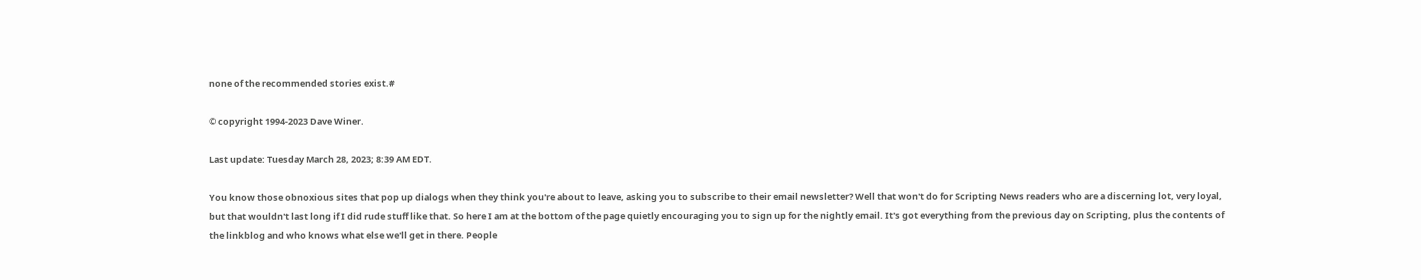none of the recommended stories exist.#

© copyright 1994-2023 Dave Winer.

Last update: Tuesday March 28, 2023; 8:39 AM EDT.

You know those obnoxious sites that pop up dialogs when they think you're about to leave, asking you to subscribe to their email newsletter? Well that won't do for Scripting News readers who are a discerning lot, very loyal, but that wouldn't last long if I did rude stuff like that. So here I am at the bottom of the page quietly encouraging you to sign up for the nightly email. It's got everything from the previous day on Scripting, plus the contents of the linkblog and who knows what else we'll get in there. People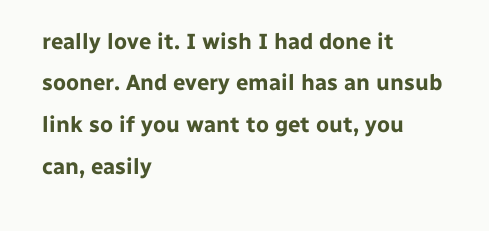really love it. I wish I had done it sooner. And every email has an unsub link so if you want to get out, you can, easily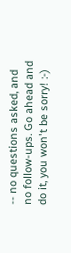-- no questions asked, and no follow-ups. Go ahead and do it, you won't be sorry! :-)